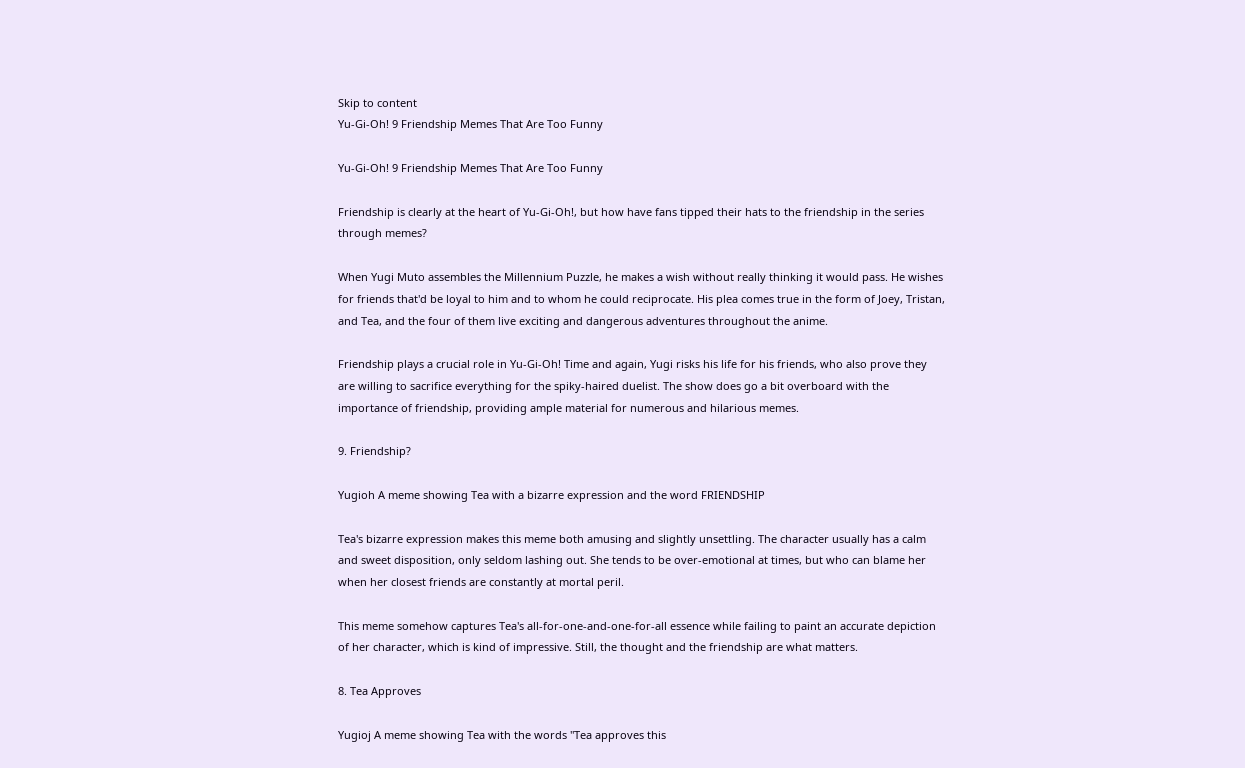Skip to content
Yu-Gi-Oh! 9 Friendship Memes That Are Too Funny

Yu-Gi-Oh! 9 Friendship Memes That Are Too Funny

Friendship is clearly at the heart of Yu-Gi-Oh!, but how have fans tipped their hats to the friendship in the series through memes?

When Yugi Muto assembles the Millennium Puzzle, he makes a wish without really thinking it would pass. He wishes for friends that'd be loyal to him and to whom he could reciprocate. His plea comes true in the form of Joey, Tristan, and Tea, and the four of them live exciting and dangerous adventures throughout the anime.

Friendship plays a crucial role in Yu-Gi-Oh! Time and again, Yugi risks his life for his friends, who also prove they are willing to sacrifice everything for the spiky-haired duelist. The show does go a bit overboard with the importance of friendship, providing ample material for numerous and hilarious memes.

9. Friendship?

Yugioh A meme showing Tea with a bizarre expression and the word FRIENDSHIP

Tea's bizarre expression makes this meme both amusing and slightly unsettling. The character usually has a calm and sweet disposition, only seldom lashing out. She tends to be over-emotional at times, but who can blame her when her closest friends are constantly at mortal peril.

This meme somehow captures Tea's all-for-one-and-one-for-all essence while failing to paint an accurate depiction of her character, which is kind of impressive. Still, the thought and the friendship are what matters.

8. Tea Approves

Yugioj A meme showing Tea with the words "Tea approves this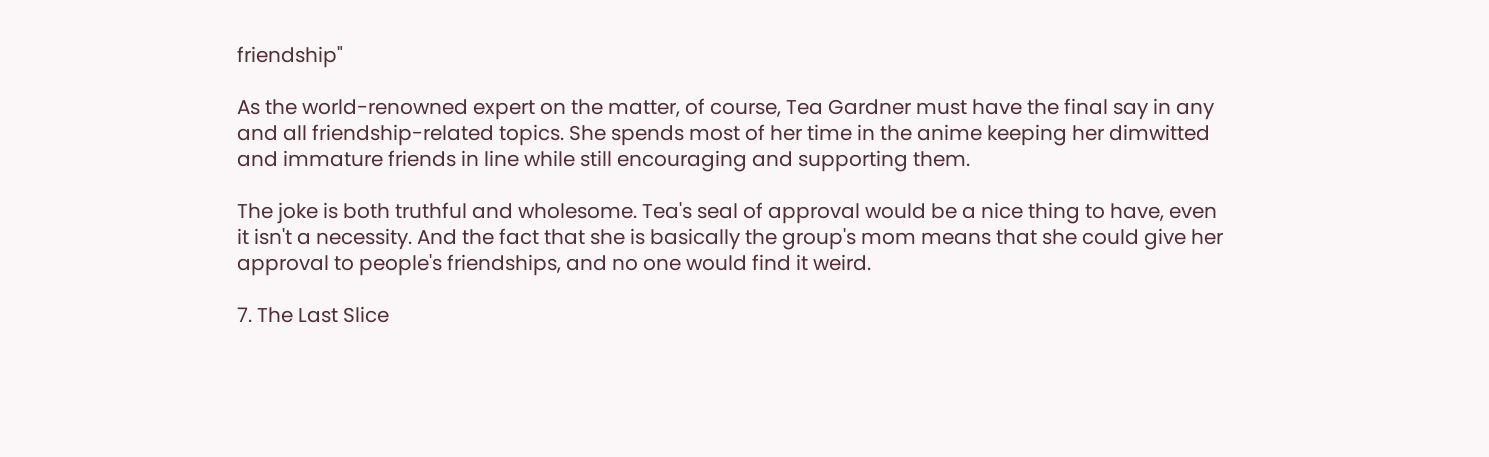friendship"

As the world-renowned expert on the matter, of course, Tea Gardner must have the final say in any and all friendship-related topics. She spends most of her time in the anime keeping her dimwitted and immature friends in line while still encouraging and supporting them.

The joke is both truthful and wholesome. Tea's seal of approval would be a nice thing to have, even it isn't a necessity. And the fact that she is basically the group's mom means that she could give her approval to people's friendships, and no one would find it weird.

7. The Last Slice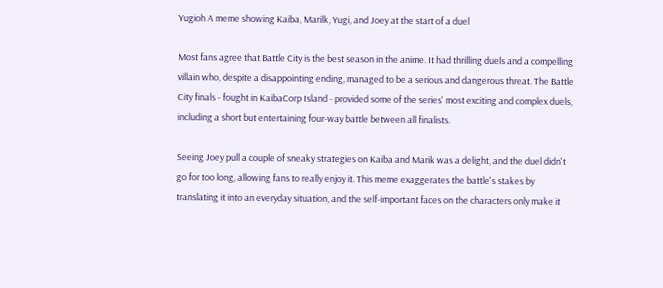Yugioh A meme showing Kaiba, Marilk, Yugi, and Joey at the start of a duel

Most fans agree that Battle City is the best season in the anime. It had thrilling duels and a compelling villain who, despite a disappointing ending, managed to be a serious and dangerous threat. The Battle City finals - fought in KaibaCorp Island - provided some of the series' most exciting and complex duels, including a short but entertaining four-way battle between all finalists.

Seeing Joey pull a couple of sneaky strategies on Kaiba and Marik was a delight, and the duel didn't go for too long, allowing fans to really enjoy it. This meme exaggerates the battle's stakes by translating it into an everyday situation, and the self-important faces on the characters only make it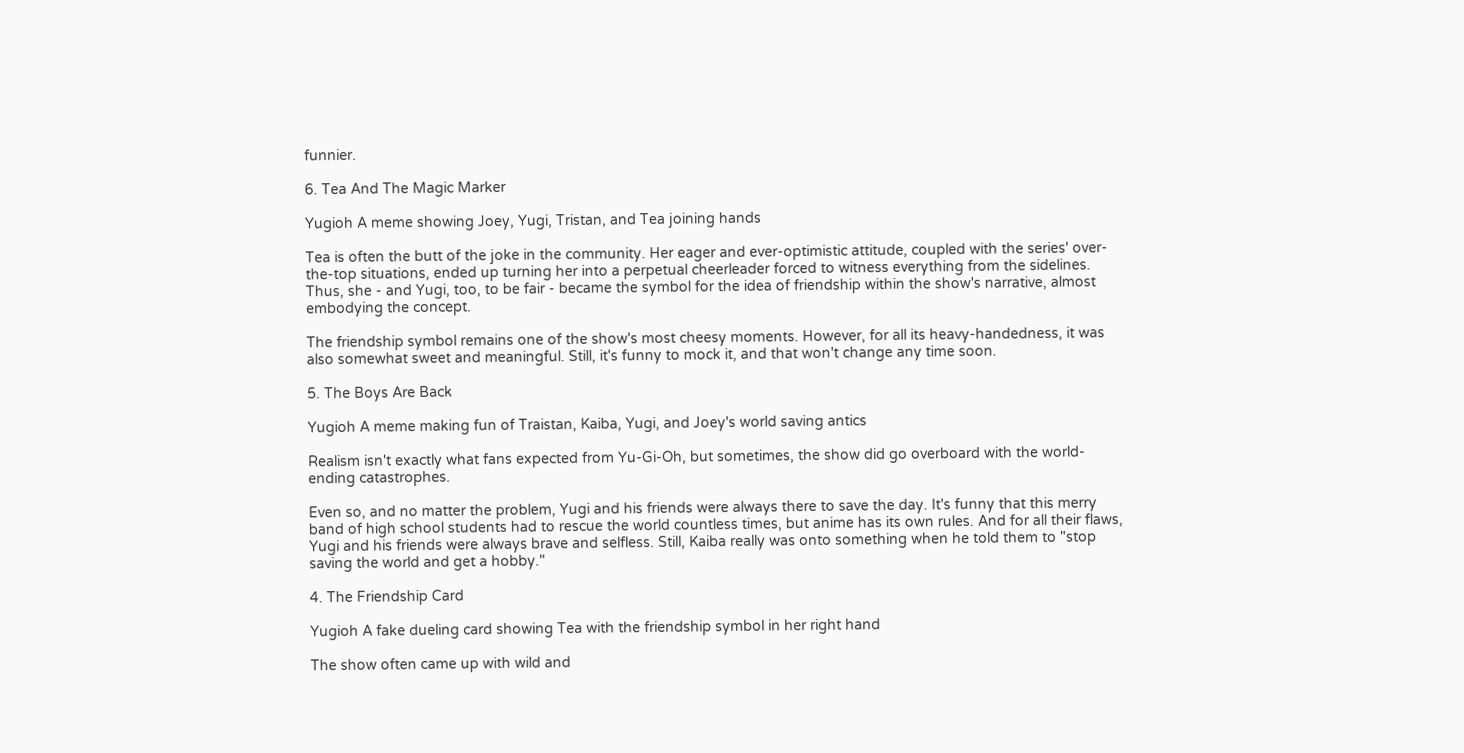funnier.

6. Tea And The Magic Marker

Yugioh A meme showing Joey, Yugi, Tristan, and Tea joining hands

Tea is often the butt of the joke in the community. Her eager and ever-optimistic attitude, coupled with the series' over-the-top situations, ended up turning her into a perpetual cheerleader forced to witness everything from the sidelines. Thus, she - and Yugi, too, to be fair - became the symbol for the idea of friendship within the show's narrative, almost embodying the concept.

The friendship symbol remains one of the show's most cheesy moments. However, for all its heavy-handedness, it was also somewhat sweet and meaningful. Still, it's funny to mock it, and that won't change any time soon.

5. The Boys Are Back

Yugioh A meme making fun of Traistan, Kaiba, Yugi, and Joey's world saving antics

Realism isn't exactly what fans expected from Yu-Gi-Oh, but sometimes, the show did go overboard with the world-ending catastrophes.

Even so, and no matter the problem, Yugi and his friends were always there to save the day. It's funny that this merry band of high school students had to rescue the world countless times, but anime has its own rules. And for all their flaws, Yugi and his friends were always brave and selfless. Still, Kaiba really was onto something when he told them to "stop saving the world and get a hobby."

4. The Friendship Card

Yugioh A fake dueling card showing Tea with the friendship symbol in her right hand

The show often came up with wild and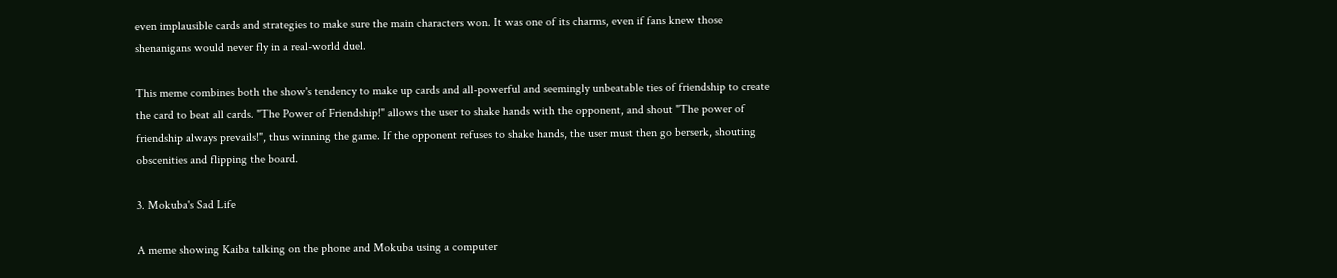even implausible cards and strategies to make sure the main characters won. It was one of its charms, even if fans knew those shenanigans would never fly in a real-world duel.

This meme combines both the show's tendency to make up cards and all-powerful and seemingly unbeatable ties of friendship to create the card to beat all cards. "The Power of Friendship!" allows the user to shake hands with the opponent, and shout "The power of friendship always prevails!", thus winning the game. If the opponent refuses to shake hands, the user must then go berserk, shouting obscenities and flipping the board.

3. Mokuba's Sad Life

A meme showing Kaiba talking on the phone and Mokuba using a computer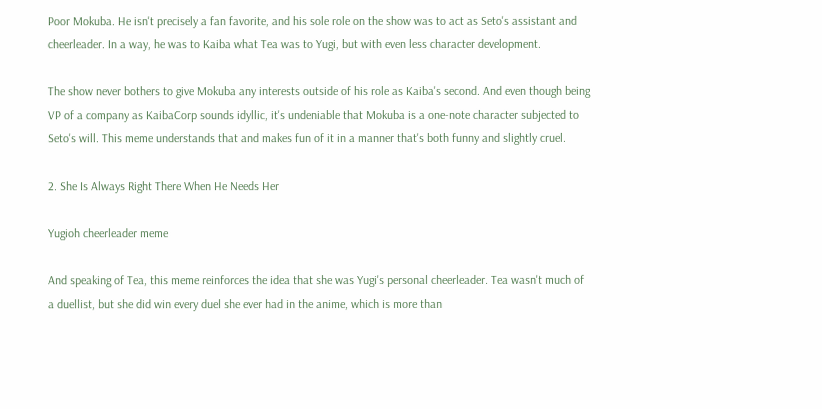Poor Mokuba. He isn't precisely a fan favorite, and his sole role on the show was to act as Seto's assistant and cheerleader. In a way, he was to Kaiba what Tea was to Yugi, but with even less character development.

The show never bothers to give Mokuba any interests outside of his role as Kaiba's second. And even though being VP of a company as KaibaCorp sounds idyllic, it's undeniable that Mokuba is a one-note character subjected to Seto's will. This meme understands that and makes fun of it in a manner that's both funny and slightly cruel.

2. She Is Always Right There When He Needs Her

Yugioh cheerleader meme

And speaking of Tea, this meme reinforces the idea that she was Yugi's personal cheerleader. Tea wasn't much of a duellist, but she did win every duel she ever had in the anime, which is more than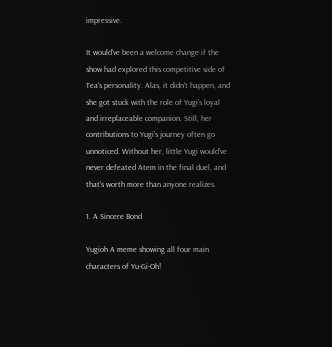impressive.

It would've been a welcome change if the show had explored this competitive side of Tea's personality. Alas, it didn't happen, and she got stuck with the role of Yugi's loyal and irreplaceable companion. Still, her contributions to Yugi's journey often go unnoticed. Without her, little Yugi would've never defeated Atem in the final duel, and that's worth more than anyone realizes.

1. A Sincere Bond

Yugioh A meme showing all four main characters of Yu-Gi-Oh!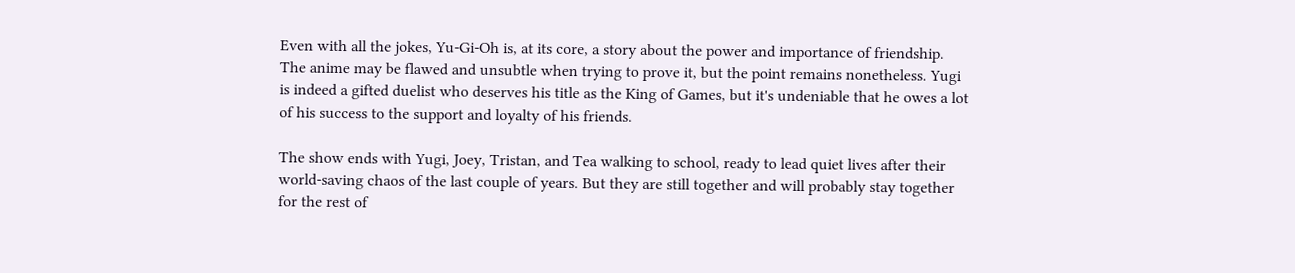Even with all the jokes, Yu-Gi-Oh is, at its core, a story about the power and importance of friendship. The anime may be flawed and unsubtle when trying to prove it, but the point remains nonetheless. Yugi is indeed a gifted duelist who deserves his title as the King of Games, but it's undeniable that he owes a lot of his success to the support and loyalty of his friends.

The show ends with Yugi, Joey, Tristan, and Tea walking to school, ready to lead quiet lives after their world-saving chaos of the last couple of years. But they are still together and will probably stay together for the rest of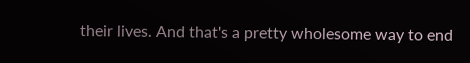their lives. And that's a pretty wholesome way to end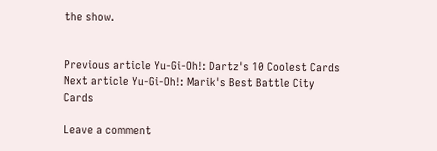the show.


Previous article Yu-Gi-Oh!: Dartz's 10 Coolest Cards
Next article Yu-Gi-Oh!: Marik's Best Battle City Cards

Leave a comment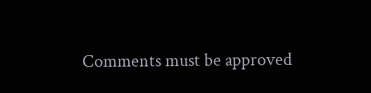Comments must be approved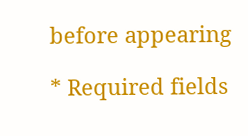before appearing

* Required fields